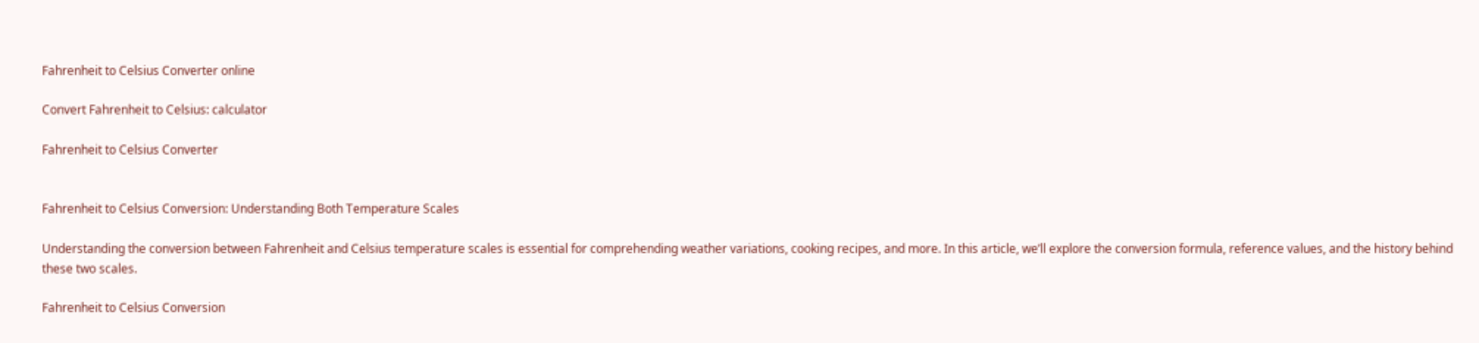Fahrenheit to Celsius Converter online

Convert Fahrenheit to Celsius: calculator

Fahrenheit to Celsius Converter


Fahrenheit to Celsius Conversion: Understanding Both Temperature Scales

Understanding the conversion between Fahrenheit and Celsius temperature scales is essential for comprehending weather variations, cooking recipes, and more. In this article, we’ll explore the conversion formula, reference values, and the history behind these two scales.

Fahrenheit to Celsius Conversion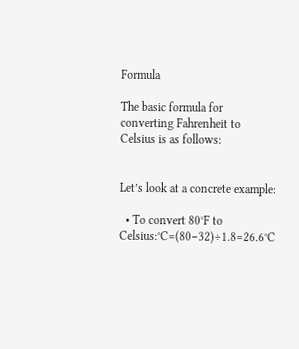Formula

The basic formula for converting Fahrenheit to Celsius is as follows:


Let’s look at a concrete example:

  • To convert 80°F to Celsius:°C=(80−32)÷1.8=26.6°C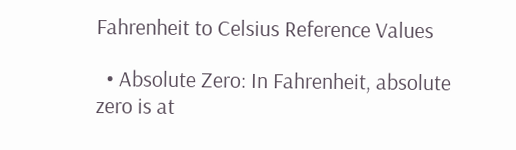Fahrenheit to Celsius Reference Values

  • Absolute Zero: In Fahrenheit, absolute zero is at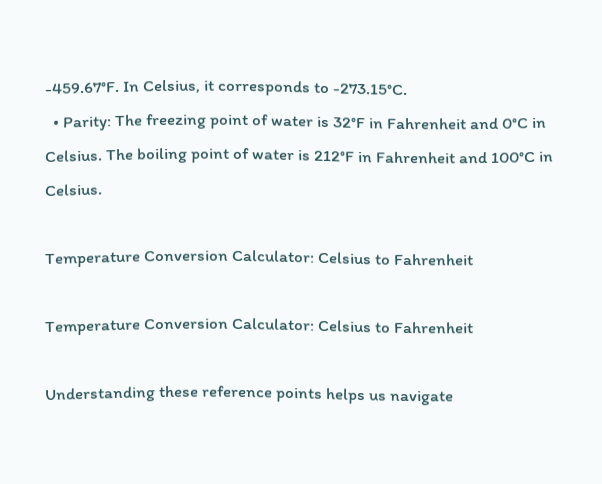-459.67°F. In Celsius, it corresponds to -273.15°C.
  • Parity: The freezing point of water is 32°F in Fahrenheit and 0°C in Celsius. The boiling point of water is 212°F in Fahrenheit and 100°C in Celsius.

Temperature Conversion Calculator: Celsius to Fahrenheit

Temperature Conversion Calculator: Celsius to Fahrenheit

Understanding these reference points helps us navigate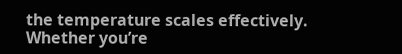the temperature scales effectively. Whether you’re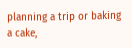planning a trip or baking a cake,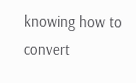knowing how to convert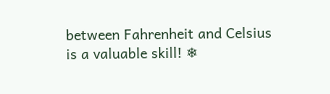between Fahrenheit and Celsius is a valuable skill! ❄